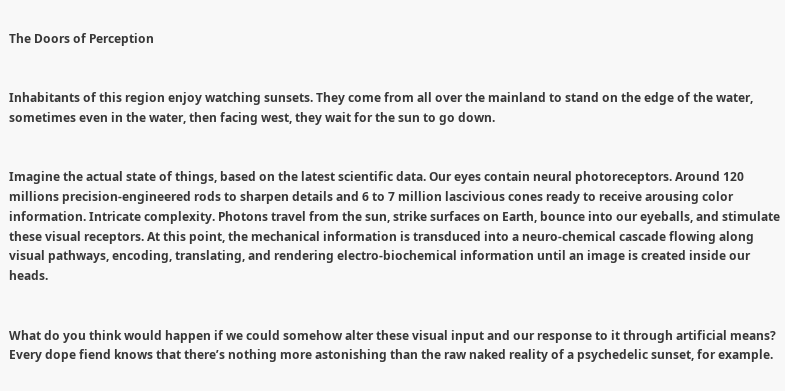The Doors of Perception


Inhabitants of this region enjoy watching sunsets. They come from all over the mainland to stand on the edge of the water, sometimes even in the water, then facing west, they wait for the sun to go down.


Imagine the actual state of things, based on the latest scientific data. Our eyes contain neural photoreceptors. Around 120 millions precision-engineered rods to sharpen details and 6 to 7 million lascivious cones ready to receive arousing color information. Intricate complexity. Photons travel from the sun, strike surfaces on Earth, bounce into our eyeballs, and stimulate these visual receptors. At this point, the mechanical information is transduced into a neuro-chemical cascade flowing along visual pathways, encoding, translating, and rendering electro-biochemical information until an image is created inside our heads.


What do you think would happen if we could somehow alter these visual input and our response to it through artificial means? Every dope fiend knows that there’s nothing more astonishing than the raw naked reality of a psychedelic sunset, for example.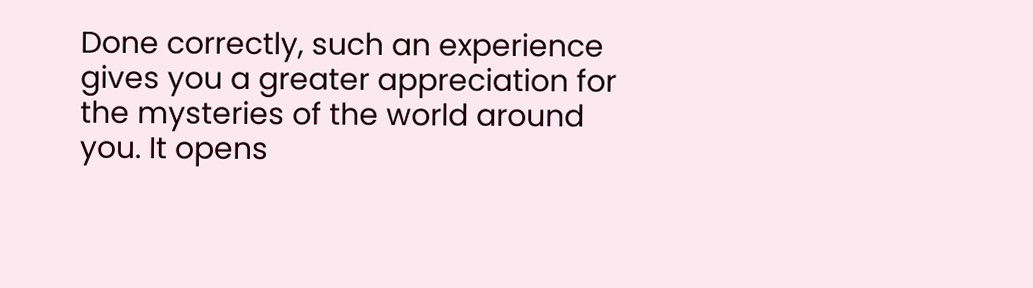Done correctly, such an experience gives you a greater appreciation for the mysteries of the world around you. It opens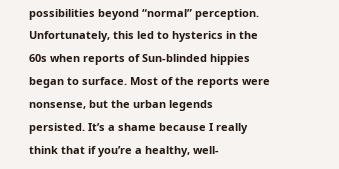possibilities beyond “normal” perception. Unfortunately, this led to hysterics in the 60s when reports of Sun-blinded hippies began to surface. Most of the reports were nonsense, but the urban legends persisted. It’s a shame because I really think that if you’re a healthy, well-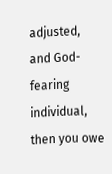adjusted, and God-fearing individual, then you owe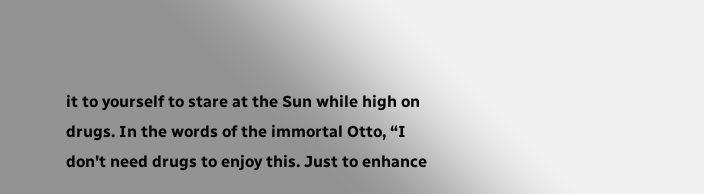it to yourself to stare at the Sun while high on drugs. In the words of the immortal Otto, “I don't need drugs to enjoy this. Just to enhance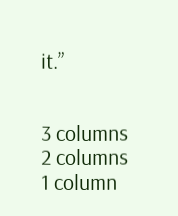it.”


3 columns
2 columns
1 column